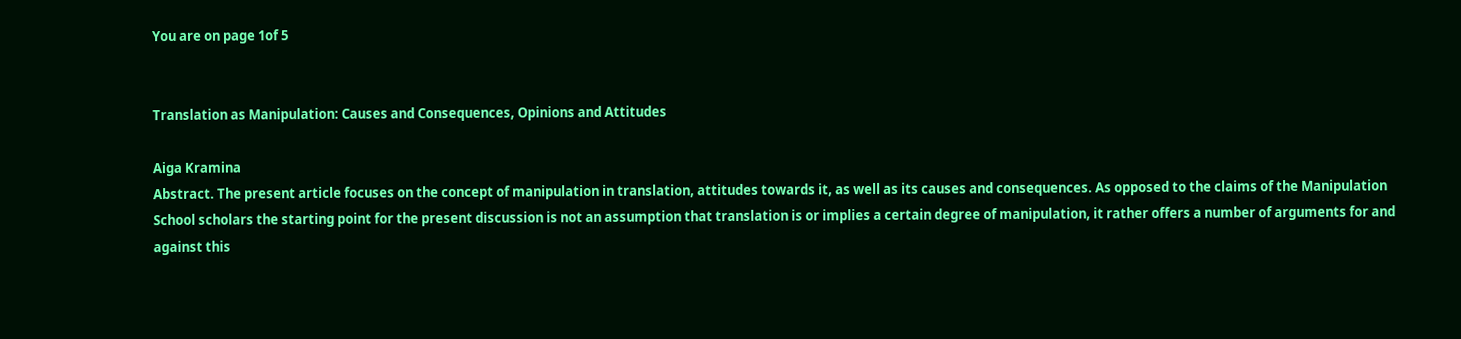You are on page 1of 5


Translation as Manipulation: Causes and Consequences, Opinions and Attitudes

Aiga Kramina
Abstract. The present article focuses on the concept of manipulation in translation, attitudes towards it, as well as its causes and consequences. As opposed to the claims of the Manipulation School scholars the starting point for the present discussion is not an assumption that translation is or implies a certain degree of manipulation, it rather offers a number of arguments for and against this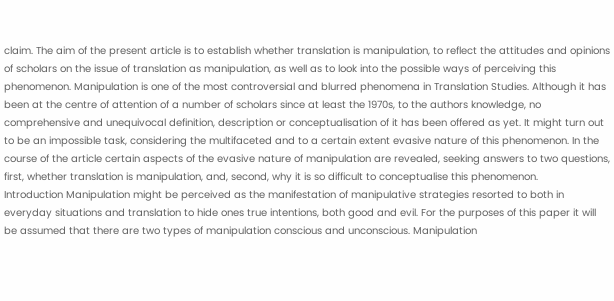claim. The aim of the present article is to establish whether translation is manipulation, to reflect the attitudes and opinions of scholars on the issue of translation as manipulation, as well as to look into the possible ways of perceiving this phenomenon. Manipulation is one of the most controversial and blurred phenomena in Translation Studies. Although it has been at the centre of attention of a number of scholars since at least the 1970s, to the authors knowledge, no comprehensive and unequivocal definition, description or conceptualisation of it has been offered as yet. It might turn out to be an impossible task, considering the multifaceted and to a certain extent evasive nature of this phenomenon. In the course of the article certain aspects of the evasive nature of manipulation are revealed, seeking answers to two questions, first, whether translation is manipulation, and, second, why it is so difficult to conceptualise this phenomenon.
Introduction Manipulation might be perceived as the manifestation of manipulative strategies resorted to both in everyday situations and translation to hide ones true intentions, both good and evil. For the purposes of this paper it will be assumed that there are two types of manipulation conscious and unconscious. Manipulation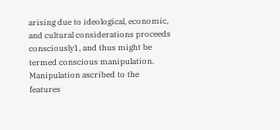arising due to ideological, economic, and cultural considerations proceeds consciously1, and thus might be termed conscious manipulation. Manipulation ascribed to the features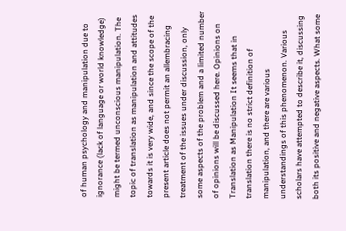of human psychology and manipulation due to ignorance (lack of language or world knowledge) might be termed unconscious manipulation. The topic of translation as manipulation and attitudes towards it is very wide, and since the scope of the present article does not permit an allembracing treatment of the issues under discussion, only some aspects of the problem and a limited number of opinions will be discussed here. Opinions on Translation as Manipulation It seems that in translation there is no strict definition of manipulation, and there are various understandings of this phenomenon. Various scholars have attempted to describe it, discussing both its positive and negative aspects. What some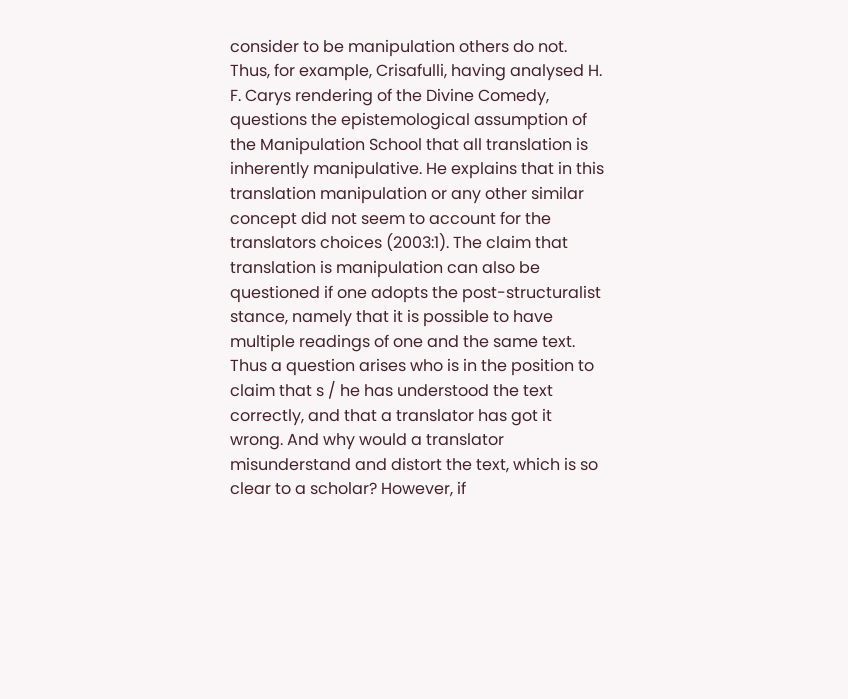consider to be manipulation others do not. Thus, for example, Crisafulli, having analysed H. F. Carys rendering of the Divine Comedy, questions the epistemological assumption of the Manipulation School that all translation is inherently manipulative. He explains that in this translation manipulation or any other similar concept did not seem to account for the translators choices (2003:1). The claim that translation is manipulation can also be questioned if one adopts the post-structuralist stance, namely that it is possible to have multiple readings of one and the same text. Thus a question arises who is in the position to claim that s / he has understood the text correctly, and that a translator has got it wrong. And why would a translator misunderstand and distort the text, which is so clear to a scholar? However, if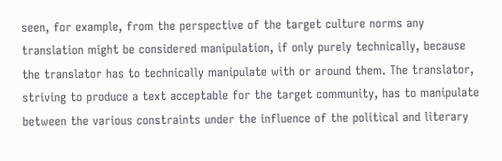seen, for example, from the perspective of the target culture norms any translation might be considered manipulation, if only purely technically, because the translator has to technically manipulate with or around them. The translator, striving to produce a text acceptable for the target community, has to manipulate between the various constraints under the influence of the political and literary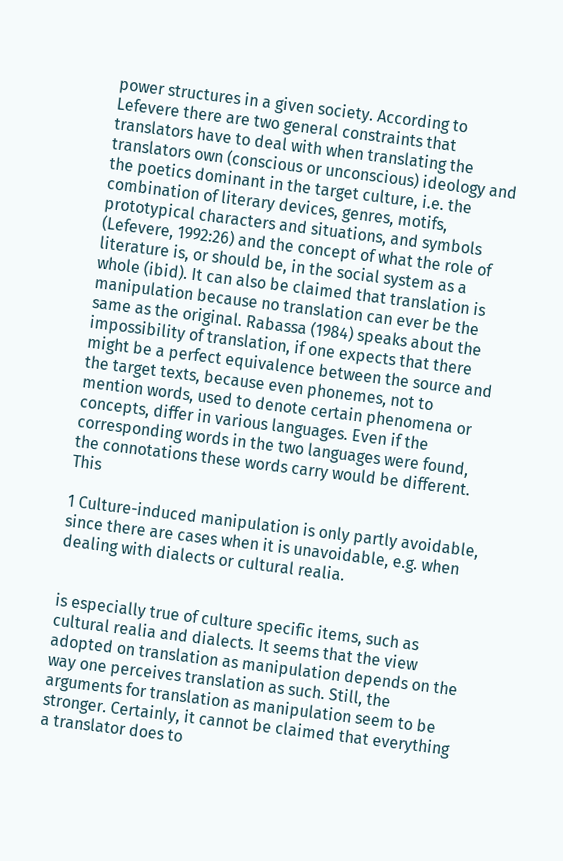power structures in a given society. According to Lefevere there are two general constraints that translators have to deal with when translating the translators own (conscious or unconscious) ideology and the poetics dominant in the target culture, i.e. the combination of literary devices, genres, motifs, prototypical characters and situations, and symbols (Lefevere, 1992:26) and the concept of what the role of literature is, or should be, in the social system as a whole (ibid). It can also be claimed that translation is manipulation because no translation can ever be the same as the original. Rabassa (1984) speaks about the impossibility of translation, if one expects that there might be a perfect equivalence between the source and the target texts, because even phonemes, not to mention words, used to denote certain phenomena or concepts, differ in various languages. Even if the corresponding words in the two languages were found, the connotations these words carry would be different. This

1 Culture-induced manipulation is only partly avoidable, since there are cases when it is unavoidable, e.g. when dealing with dialects or cultural realia.


is especially true of culture specific items, such as cultural realia and dialects. It seems that the view adopted on translation as manipulation depends on the way one perceives translation as such. Still, the arguments for translation as manipulation seem to be stronger. Certainly, it cannot be claimed that everything a translator does to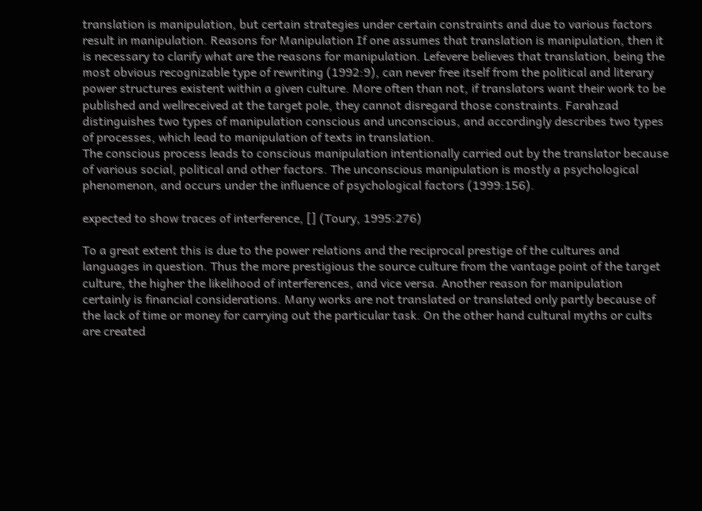translation is manipulation, but certain strategies under certain constraints and due to various factors result in manipulation. Reasons for Manipulation If one assumes that translation is manipulation, then it is necessary to clarify what are the reasons for manipulation. Lefevere believes that translation, being the most obvious recognizable type of rewriting (1992:9), can never free itself from the political and literary power structures existent within a given culture. More often than not, if translators want their work to be published and wellreceived at the target pole, they cannot disregard those constraints. Farahzad distinguishes two types of manipulation conscious and unconscious, and accordingly describes two types of processes, which lead to manipulation of texts in translation.
The conscious process leads to conscious manipulation intentionally carried out by the translator because of various social, political and other factors. The unconscious manipulation is mostly a psychological phenomenon, and occurs under the influence of psychological factors (1999:156).

expected to show traces of interference, [] (Toury, 1995:276)

To a great extent this is due to the power relations and the reciprocal prestige of the cultures and languages in question. Thus the more prestigious the source culture from the vantage point of the target culture, the higher the likelihood of interferences, and vice versa. Another reason for manipulation certainly is financial considerations. Many works are not translated or translated only partly because of the lack of time or money for carrying out the particular task. On the other hand cultural myths or cults are created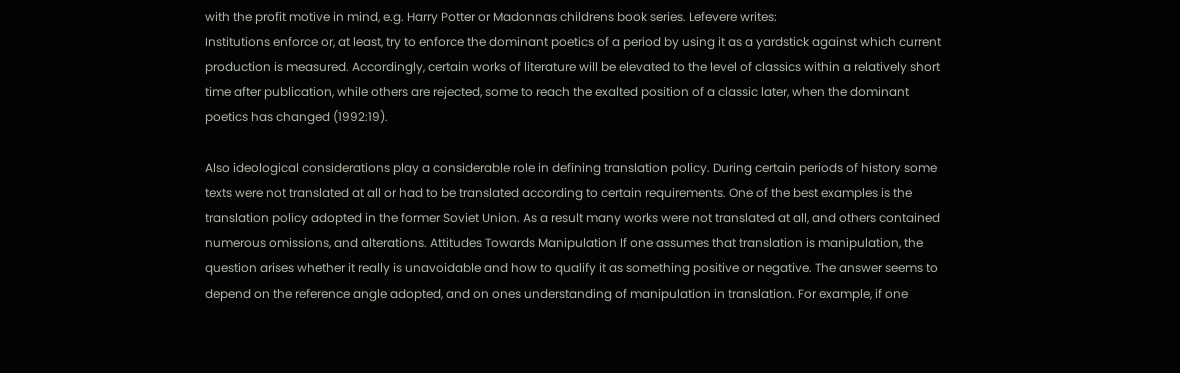with the profit motive in mind, e.g. Harry Potter or Madonnas childrens book series. Lefevere writes:
Institutions enforce or, at least, try to enforce the dominant poetics of a period by using it as a yardstick against which current production is measured. Accordingly, certain works of literature will be elevated to the level of classics within a relatively short time after publication, while others are rejected, some to reach the exalted position of a classic later, when the dominant poetics has changed (1992:19).

Also ideological considerations play a considerable role in defining translation policy. During certain periods of history some texts were not translated at all or had to be translated according to certain requirements. One of the best examples is the translation policy adopted in the former Soviet Union. As a result many works were not translated at all, and others contained numerous omissions, and alterations. Attitudes Towards Manipulation If one assumes that translation is manipulation, the question arises whether it really is unavoidable and how to qualify it as something positive or negative. The answer seems to depend on the reference angle adopted, and on ones understanding of manipulation in translation. For example, if one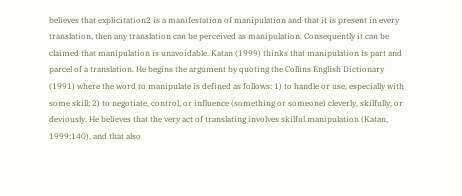believes that explicitation2 is a manifestation of manipulation and that it is present in every translation, then any translation can be perceived as manipulation. Consequently it can be claimed that manipulation is unavoidable. Katan (1999) thinks that manipulation is part and parcel of a translation. He begins the argument by quoting the Collins English Dictionary (1991) where the word to manipulate is defined as follows: 1) to handle or use, especially with some skill; 2) to negotiate, control, or influence (something or someone) cleverly, skilfully, or deviously. He believes that the very act of translating involves skilful manipulation (Katan, 1999:140), and that also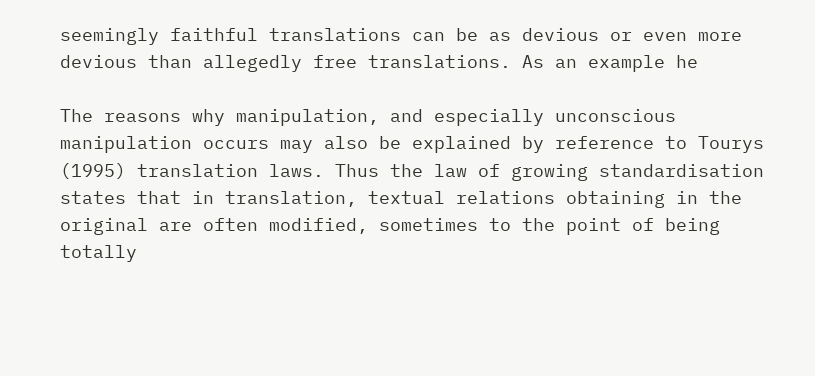seemingly faithful translations can be as devious or even more devious than allegedly free translations. As an example he

The reasons why manipulation, and especially unconscious manipulation occurs may also be explained by reference to Tourys (1995) translation laws. Thus the law of growing standardisation states that in translation, textual relations obtaining in the original are often modified, sometimes to the point of being totally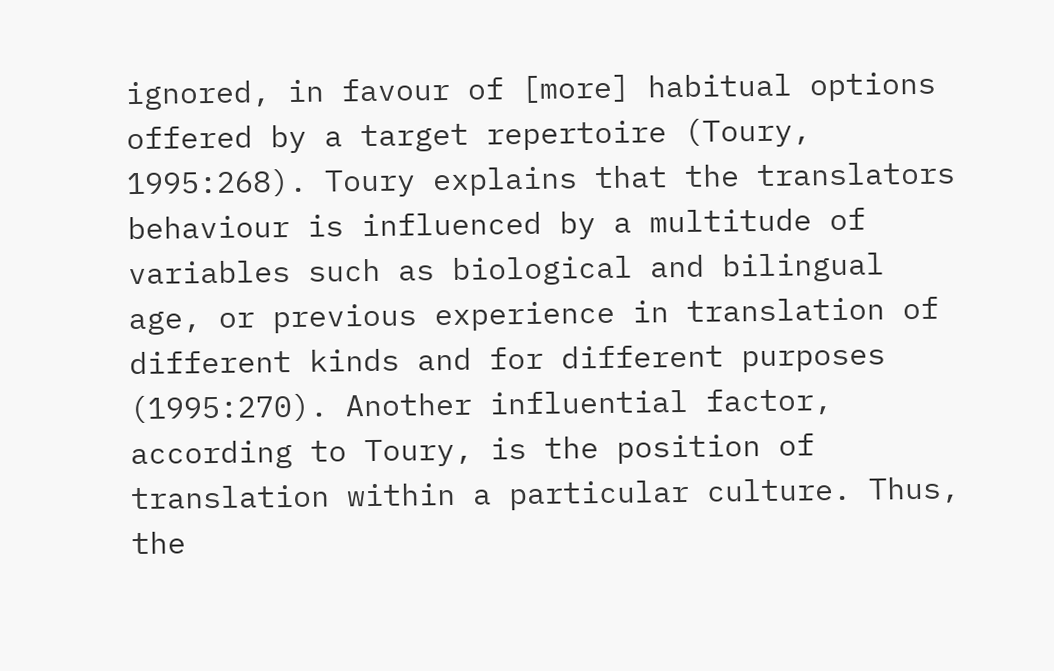ignored, in favour of [more] habitual options offered by a target repertoire (Toury, 1995:268). Toury explains that the translators behaviour is influenced by a multitude of variables such as biological and bilingual age, or previous experience in translation of different kinds and for different purposes (1995:270). Another influential factor, according to Toury, is the position of translation within a particular culture. Thus, the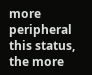more peripheral this status, the more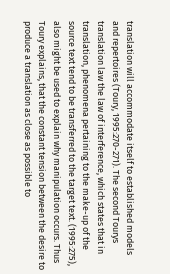translation will accommodate itself to established models and repertoires (Toury, 1995:270-271). The second Tourys translation law the law of interference, which states that in translation, phenomena pertaining to the make-up of the source text tend to be transferred to the target text. (1995:275), also might be used to explain why manipulation occurs. Thus Toury explains, that the constant tension between the desire to produce a translation as close as possible to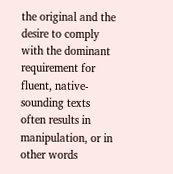the original and the desire to comply with the dominant requirement for fluent, native-sounding texts often results in manipulation, or in other words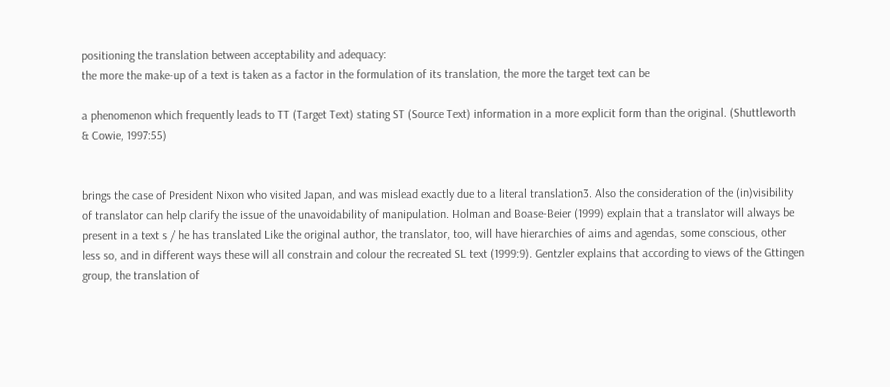positioning the translation between acceptability and adequacy:
the more the make-up of a text is taken as a factor in the formulation of its translation, the more the target text can be

a phenomenon which frequently leads to TT (Target Text) stating ST (Source Text) information in a more explicit form than the original. (Shuttleworth & Cowie, 1997:55)


brings the case of President Nixon who visited Japan, and was mislead exactly due to a literal translation3. Also the consideration of the (in)visibility of translator can help clarify the issue of the unavoidability of manipulation. Holman and Boase-Beier (1999) explain that a translator will always be present in a text s / he has translated Like the original author, the translator, too, will have hierarchies of aims and agendas, some conscious, other less so, and in different ways these will all constrain and colour the recreated SL text (1999:9). Gentzler explains that according to views of the Gttingen group, the translation of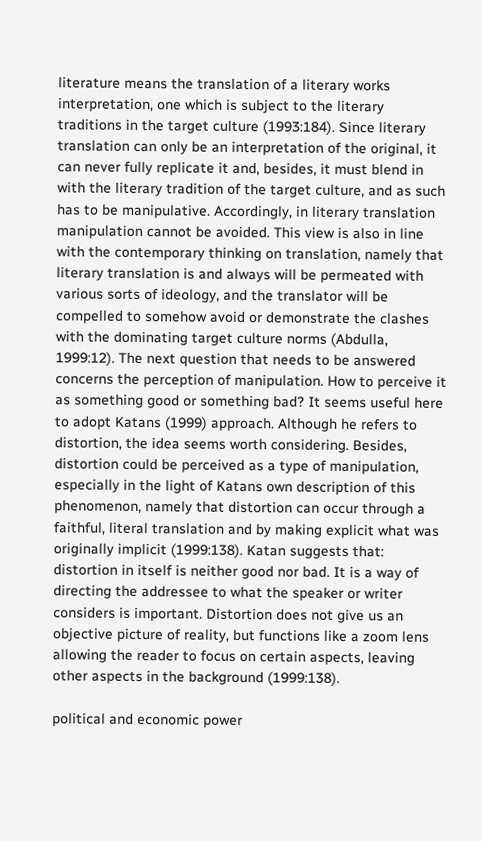literature means the translation of a literary works interpretation, one which is subject to the literary traditions in the target culture (1993:184). Since literary translation can only be an interpretation of the original, it can never fully replicate it and, besides, it must blend in with the literary tradition of the target culture, and as such has to be manipulative. Accordingly, in literary translation manipulation cannot be avoided. This view is also in line with the contemporary thinking on translation, namely that literary translation is and always will be permeated with various sorts of ideology, and the translator will be compelled to somehow avoid or demonstrate the clashes with the dominating target culture norms (Abdulla, 1999:12). The next question that needs to be answered concerns the perception of manipulation. How to perceive it as something good or something bad? It seems useful here to adopt Katans (1999) approach. Although he refers to distortion, the idea seems worth considering. Besides, distortion could be perceived as a type of manipulation, especially in the light of Katans own description of this phenomenon, namely that distortion can occur through a faithful, literal translation and by making explicit what was originally implicit (1999:138). Katan suggests that:
distortion in itself is neither good nor bad. It is a way of directing the addressee to what the speaker or writer considers is important. Distortion does not give us an objective picture of reality, but functions like a zoom lens allowing the reader to focus on certain aspects, leaving other aspects in the background (1999:138).

political and economic power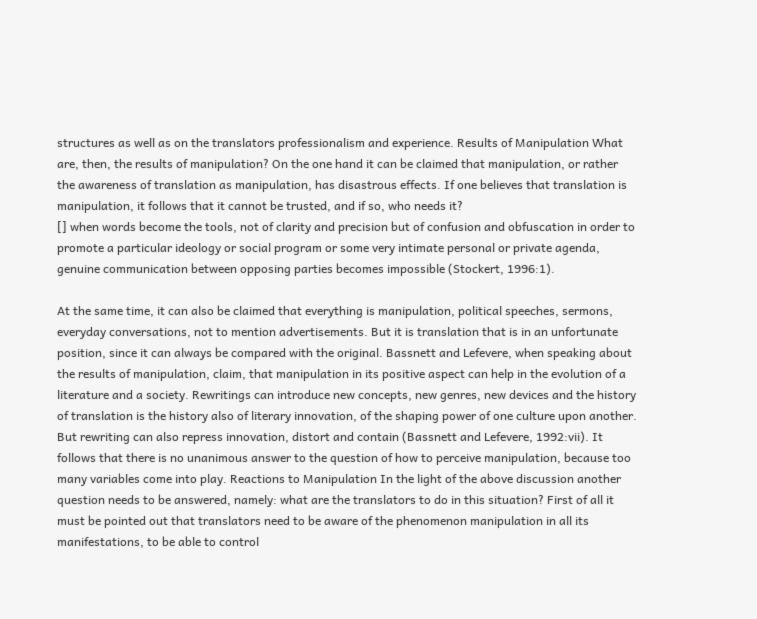structures as well as on the translators professionalism and experience. Results of Manipulation What are, then, the results of manipulation? On the one hand it can be claimed that manipulation, or rather the awareness of translation as manipulation, has disastrous effects. If one believes that translation is manipulation, it follows that it cannot be trusted, and if so, who needs it?
[] when words become the tools, not of clarity and precision but of confusion and obfuscation in order to promote a particular ideology or social program or some very intimate personal or private agenda, genuine communication between opposing parties becomes impossible (Stockert, 1996:1).

At the same time, it can also be claimed that everything is manipulation, political speeches, sermons, everyday conversations, not to mention advertisements. But it is translation that is in an unfortunate position, since it can always be compared with the original. Bassnett and Lefevere, when speaking about the results of manipulation, claim, that manipulation in its positive aspect can help in the evolution of a literature and a society. Rewritings can introduce new concepts, new genres, new devices and the history of translation is the history also of literary innovation, of the shaping power of one culture upon another. But rewriting can also repress innovation, distort and contain (Bassnett and Lefevere, 1992:vii). It follows that there is no unanimous answer to the question of how to perceive manipulation, because too many variables come into play. Reactions to Manipulation In the light of the above discussion another question needs to be answered, namely: what are the translators to do in this situation? First of all it must be pointed out that translators need to be aware of the phenomenon manipulation in all its manifestations, to be able to control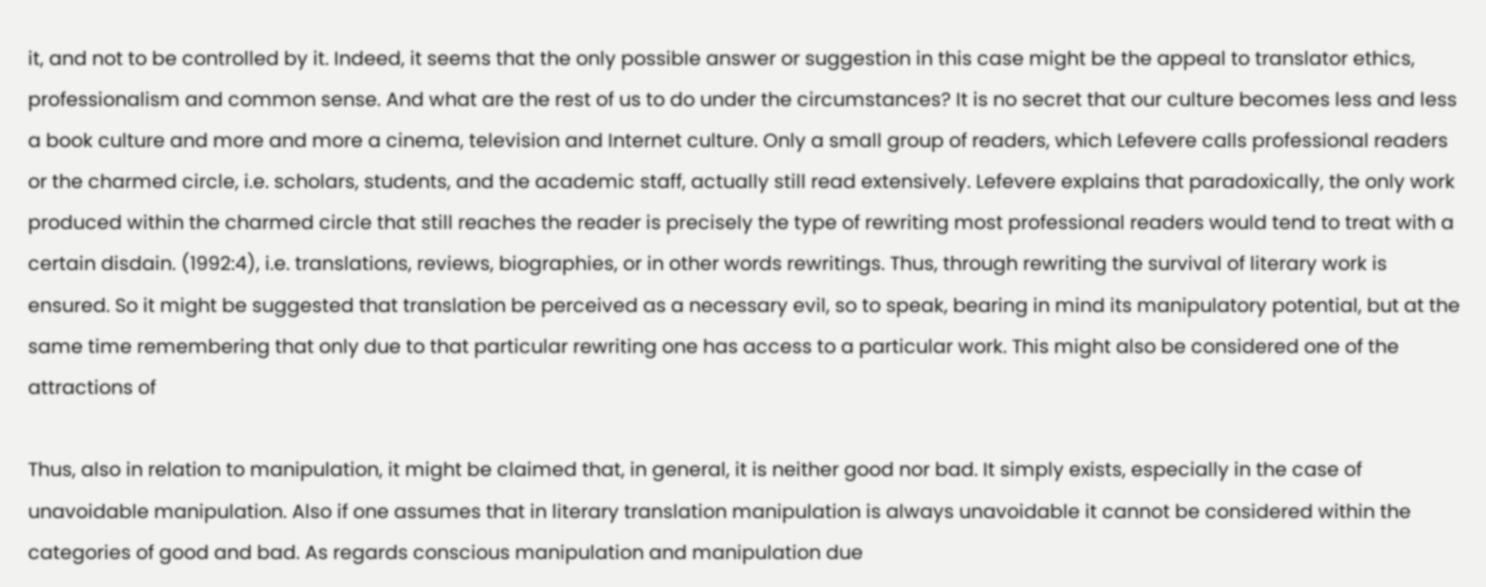it, and not to be controlled by it. Indeed, it seems that the only possible answer or suggestion in this case might be the appeal to translator ethics, professionalism and common sense. And what are the rest of us to do under the circumstances? It is no secret that our culture becomes less and less a book culture and more and more a cinema, television and Internet culture. Only a small group of readers, which Lefevere calls professional readers or the charmed circle, i.e. scholars, students, and the academic staff, actually still read extensively. Lefevere explains that paradoxically, the only work produced within the charmed circle that still reaches the reader is precisely the type of rewriting most professional readers would tend to treat with a certain disdain. (1992:4), i.e. translations, reviews, biographies, or in other words rewritings. Thus, through rewriting the survival of literary work is ensured. So it might be suggested that translation be perceived as a necessary evil, so to speak, bearing in mind its manipulatory potential, but at the same time remembering that only due to that particular rewriting one has access to a particular work. This might also be considered one of the attractions of

Thus, also in relation to manipulation, it might be claimed that, in general, it is neither good nor bad. It simply exists, especially in the case of unavoidable manipulation. Also if one assumes that in literary translation manipulation is always unavoidable it cannot be considered within the categories of good and bad. As regards conscious manipulation and manipulation due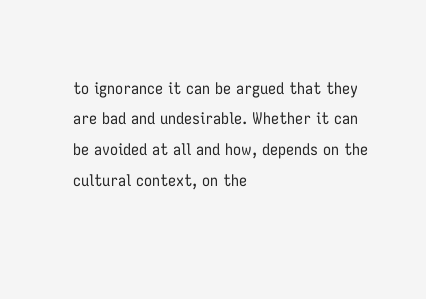to ignorance it can be argued that they are bad and undesirable. Whether it can be avoided at all and how, depends on the cultural context, on the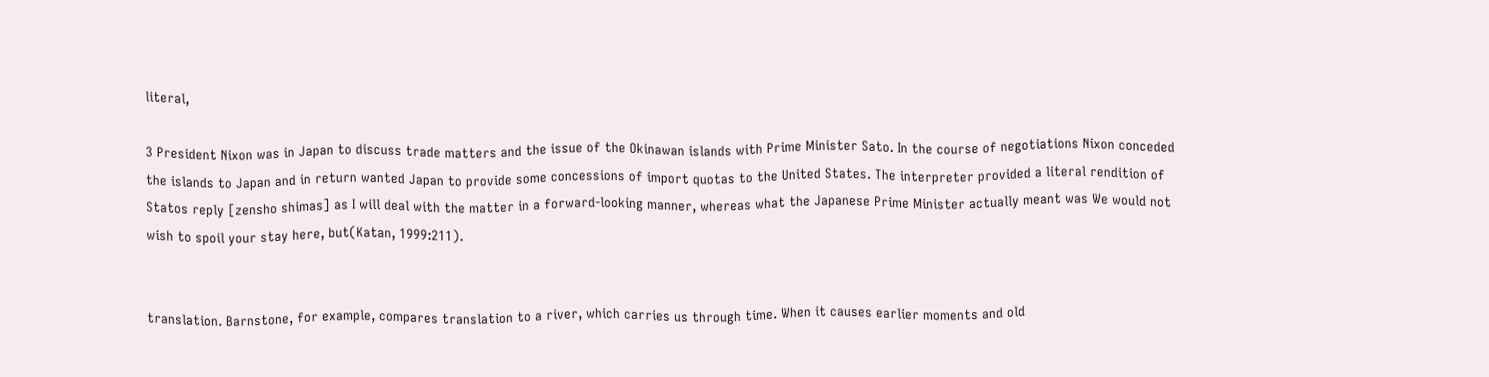literal,

3 President Nixon was in Japan to discuss trade matters and the issue of the Okinawan islands with Prime Minister Sato. In the course of negotiations Nixon conceded the islands to Japan and in return wanted Japan to provide some concessions of import quotas to the United States. The interpreter provided a literal rendition of Statos reply [zensho shimas] as I will deal with the matter in a forward-looking manner, whereas what the Japanese Prime Minister actually meant was We would not wish to spoil your stay here, but(Katan, 1999:211).


translation. Barnstone, for example, compares translation to a river, which carries us through time. When it causes earlier moments and old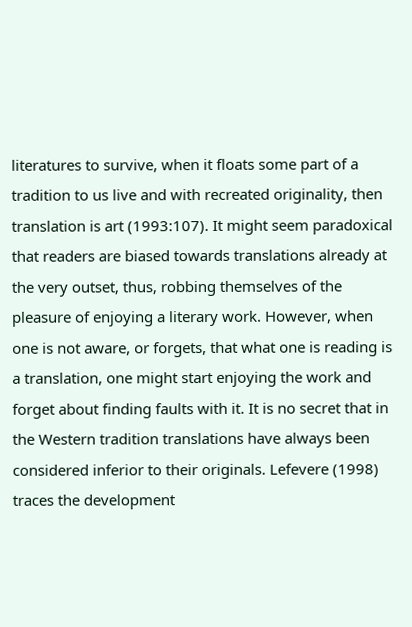literatures to survive, when it floats some part of a tradition to us live and with recreated originality, then translation is art (1993:107). It might seem paradoxical that readers are biased towards translations already at the very outset, thus, robbing themselves of the pleasure of enjoying a literary work. However, when one is not aware, or forgets, that what one is reading is a translation, one might start enjoying the work and forget about finding faults with it. It is no secret that in the Western tradition translations have always been considered inferior to their originals. Lefevere (1998) traces the development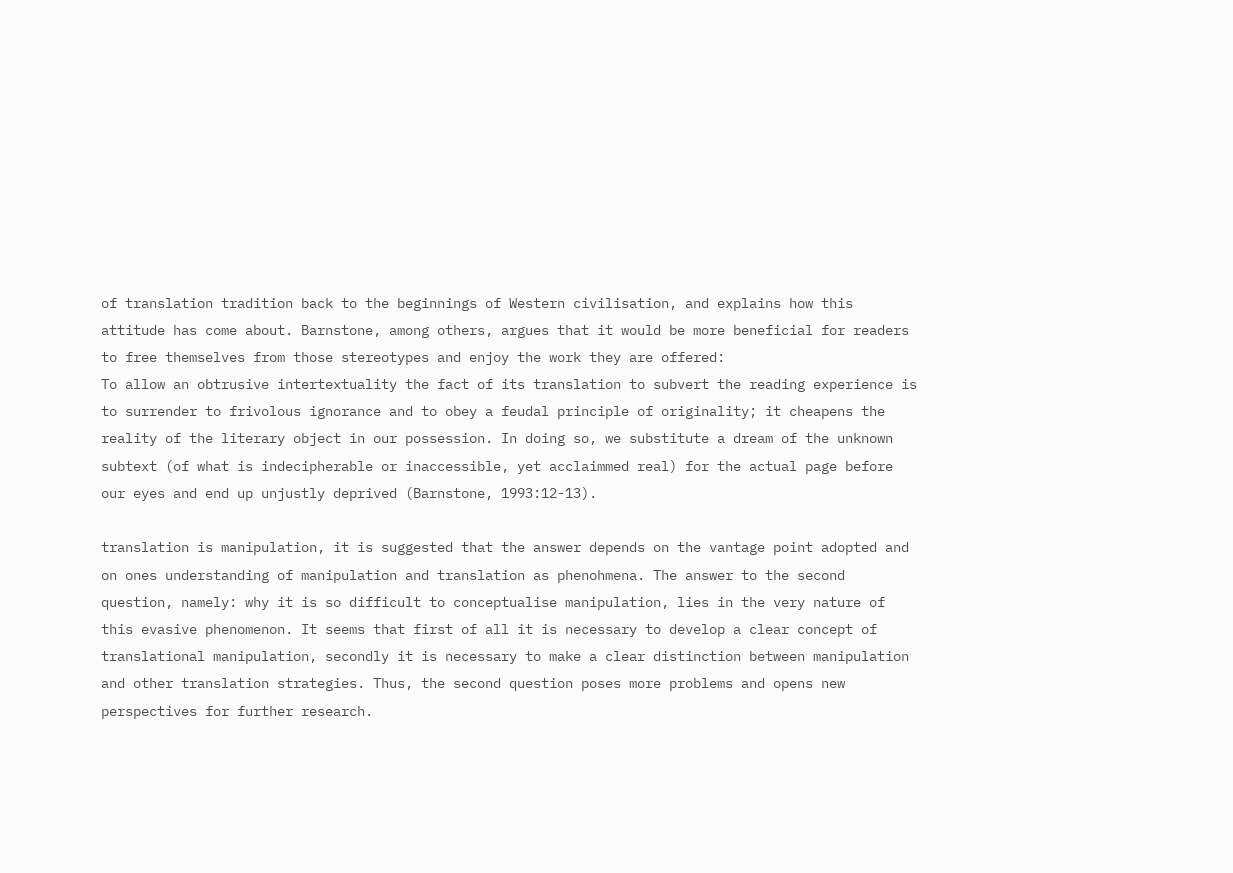of translation tradition back to the beginnings of Western civilisation, and explains how this attitude has come about. Barnstone, among others, argues that it would be more beneficial for readers to free themselves from those stereotypes and enjoy the work they are offered:
To allow an obtrusive intertextuality the fact of its translation to subvert the reading experience is to surrender to frivolous ignorance and to obey a feudal principle of originality; it cheapens the reality of the literary object in our possession. In doing so, we substitute a dream of the unknown subtext (of what is indecipherable or inaccessible, yet acclaimmed real) for the actual page before our eyes and end up unjustly deprived (Barnstone, 1993:12-13).

translation is manipulation, it is suggested that the answer depends on the vantage point adopted and on ones understanding of manipulation and translation as phenohmena. The answer to the second question, namely: why it is so difficult to conceptualise manipulation, lies in the very nature of this evasive phenomenon. It seems that first of all it is necessary to develop a clear concept of translational manipulation, secondly it is necessary to make a clear distinction between manipulation and other translation strategies. Thus, the second question poses more problems and opens new perspectives for further research.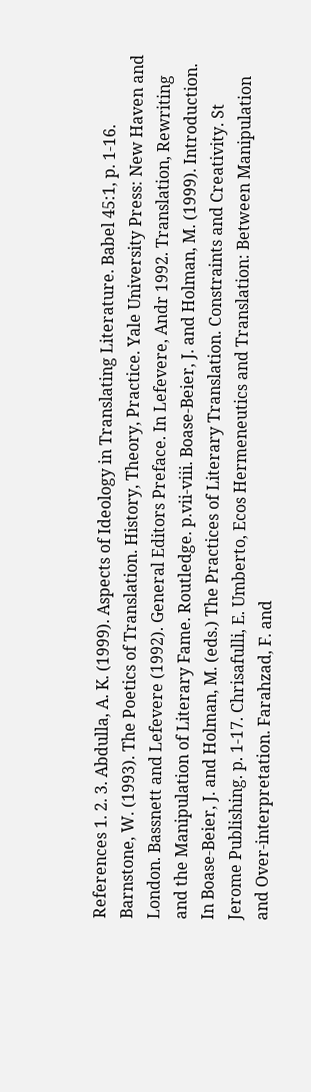References 1. 2. 3. Abdulla, A. K. (1999). Aspects of Ideology in Translating Literature. Babel 45:1, p. 1-16. Barnstone, W. (1993). The Poetics of Translation. History, Theory, Practice. Yale University Press: New Haven and London. Bassnett and Lefevere (1992). General Editors Preface. In Lefevere, Andr 1992. Translation, Rewriting and the Manipulation of Literary Fame. Routledge. p.vii-viii. Boase-Beier, J. and Holman, M. (1999). Introduction. In Boase-Beier, J. and Holman, M. (eds.) The Practices of Literary Translation. Constraints and Creativity. St Jerome Publishing. p. 1-17. Chrisafulli, E. Umberto, Ecos Hermeneutics and Translation: Between Manipulation and Over-interpretation. Farahzad, F. and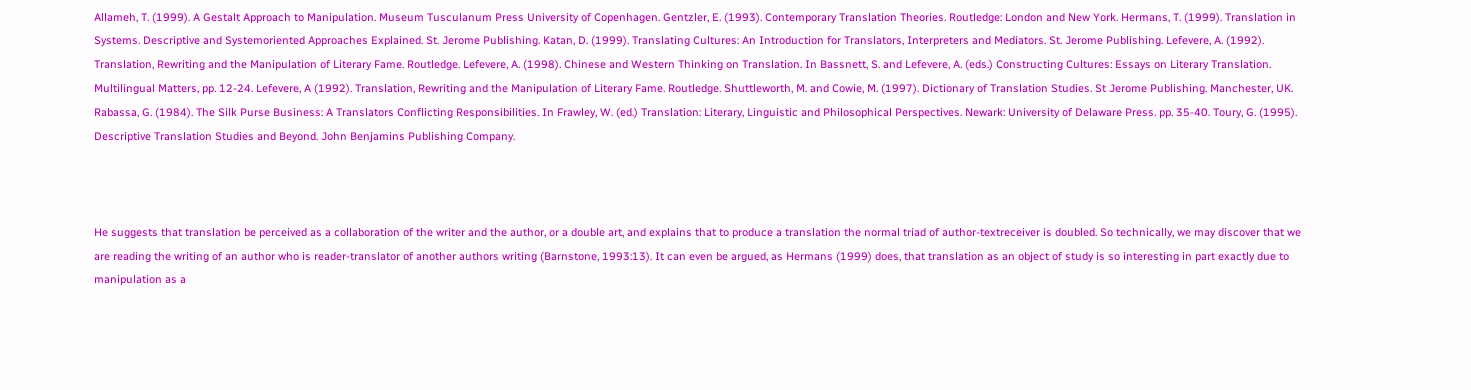Allameh, T. (1999). A Gestalt Approach to Manipulation. Museum Tusculanum Press University of Copenhagen. Gentzler, E. (1993). Contemporary Translation Theories. Routledge: London and New York. Hermans, T. (1999). Translation in Systems. Descriptive and Systemoriented Approaches Explained. St. Jerome Publishing. Katan, D. (1999). Translating Cultures: An Introduction for Translators, Interpreters and Mediators. St. Jerome Publishing. Lefevere, A. (1992). Translation, Rewriting and the Manipulation of Literary Fame. Routledge. Lefevere, A. (1998). Chinese and Western Thinking on Translation. In Bassnett, S. and Lefevere, A. (eds.) Constructing Cultures: Essays on Literary Translation. Multilingual Matters, pp. 12-24. Lefevere, A (1992). Translation, Rewriting and the Manipulation of Literary Fame. Routledge. Shuttleworth, M. and Cowie, M. (1997). Dictionary of Translation Studies. St Jerome Publishing. Manchester, UK. Rabassa, G. (1984). The Silk Purse Business: A Translators Conflicting Responsibilities. In Frawley, W. (ed.) Translation: Literary, Linguistic and Philosophical Perspectives. Newark: University of Delaware Press. pp. 35-40. Toury, G. (1995). Descriptive Translation Studies and Beyond. John Benjamins Publishing Company.



He suggests that translation be perceived as a collaboration of the writer and the author, or a double art, and explains that to produce a translation the normal triad of author-textreceiver is doubled. So technically, we may discover that we are reading the writing of an author who is reader-translator of another authors writing (Barnstone, 1993:13). It can even be argued, as Hermans (1999) does, that translation as an object of study is so interesting in part exactly due to manipulation as a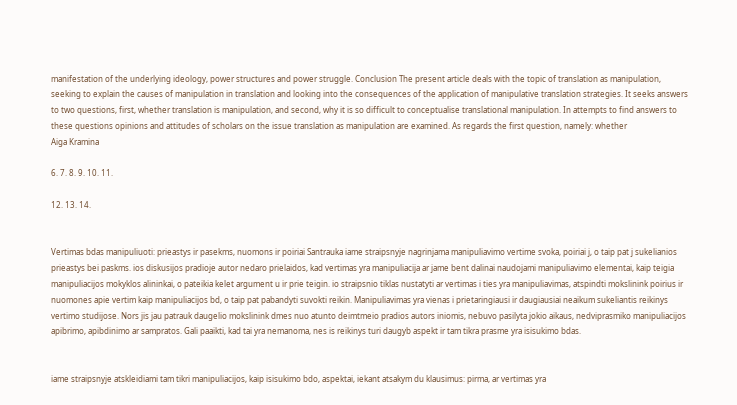manifestation of the underlying ideology, power structures and power struggle. Conclusion The present article deals with the topic of translation as manipulation, seeking to explain the causes of manipulation in translation and looking into the consequences of the application of manipulative translation strategies. It seeks answers to two questions, first, whether translation is manipulation, and second, why it is so difficult to conceptualise translational manipulation. In attempts to find answers to these questions opinions and attitudes of scholars on the issue translation as manipulation are examined. As regards the first question, namely: whether
Aiga Kramina

6. 7. 8. 9. 10. 11.

12. 13. 14.


Vertimas bdas manipuliuoti: prieastys ir pasekms, nuomons ir poiriai Santrauka iame straipsnyje nagrinjama manipuliavimo vertime svoka, poiriai j, o taip pat j sukelianios prieastys bei paskms. ios diskusijos pradioje autor nedaro prielaidos, kad vertimas yra manipuliacija ar jame bent dalinai naudojami manipuliavimo elementai, kaip teigia manipuliacijos mokyklos alininkai, o pateikia kelet argument u ir prie teigin. io straipsnio tiklas nustatyti ar vertimas i ties yra manipuliavimas, atspindti mokslinink poirius ir nuomones apie vertim kaip manipuliacijos bd, o taip pat pabandyti suvokti reikin. Manipuliavimas yra vienas i prietaringiausi ir daugiausiai neaikum sukeliantis reikinys vertimo studijose. Nors jis jau patrauk daugelio mokslinink dmes nuo atunto deimtmeio pradios autors iniomis, nebuvo pasilyta jokio aikaus, nedviprasmiko manipuliacijos apibrimo, apibdinimo ar sampratos. Gali paaikti, kad tai yra nemanoma, nes is reikinys turi daugyb aspekt ir tam tikra prasme yra isisukimo bdas.


iame straipsnyje atskleidiami tam tikri manipuliacijos, kaip isisukimo bdo, aspektai, iekant atsakym du klausimus: pirma, ar vertimas yra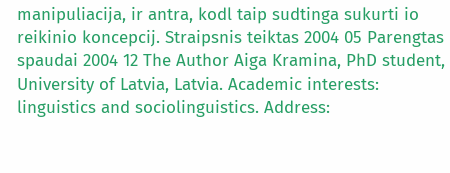manipuliacija, ir antra, kodl taip sudtinga sukurti io reikinio koncepcij. Straipsnis teiktas 2004 05 Parengtas spaudai 2004 12 The Author Aiga Kramina, PhD student, University of Latvia, Latvia. Academic interests: linguistics and sociolinguistics. Address: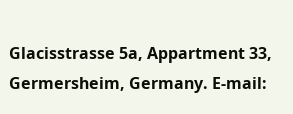Glacisstrasse 5a, Appartment 33, Germersheim, Germany. E-mail: